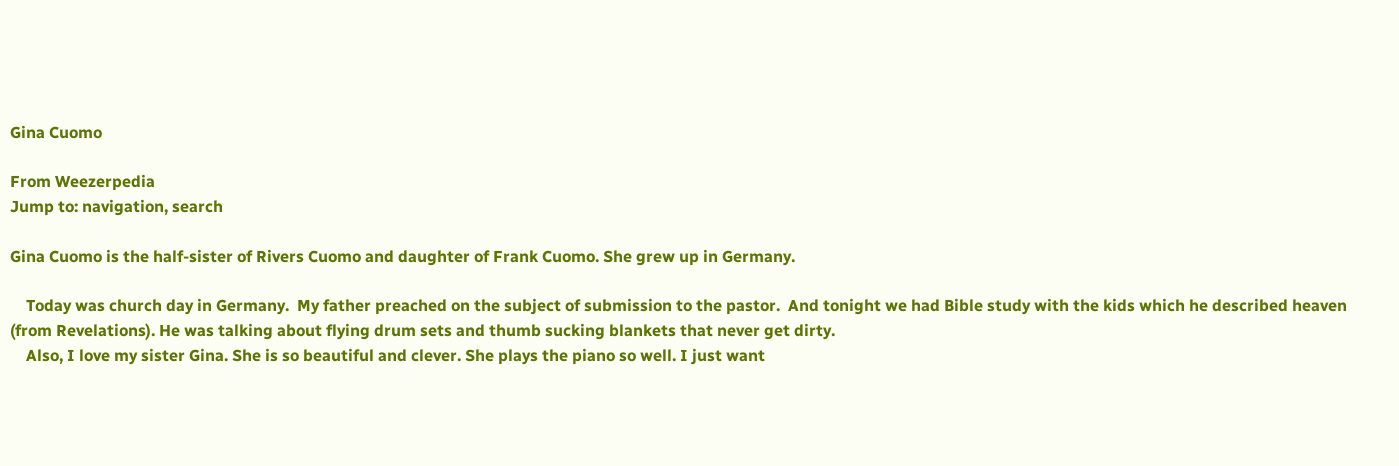Gina Cuomo

From Weezerpedia
Jump to: navigation, search

Gina Cuomo is the half-sister of Rivers Cuomo and daughter of Frank Cuomo. She grew up in Germany.

    Today was church day in Germany.  My father preached on the subject of submission to the pastor.  And tonight we had Bible study with the kids which he described heaven (from Revelations). He was talking about flying drum sets and thumb sucking blankets that never get dirty.
    Also, I love my sister Gina. She is so beautiful and clever. She plays the piano so well. I just want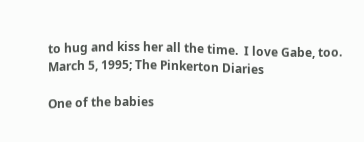to hug and kiss her all the time.  I love Gabe, too.
March 5, 1995; The Pinkerton Diaries

One of the babies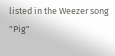listed in the Weezer song "Pig"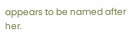appears to be named after her.